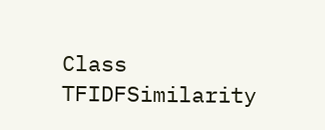Class TFIDFSimilarity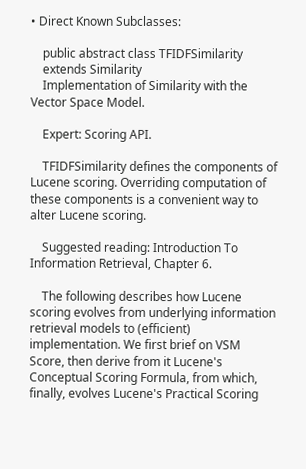• Direct Known Subclasses:

    public abstract class TFIDFSimilarity
    extends Similarity
    Implementation of Similarity with the Vector Space Model.

    Expert: Scoring API.

    TFIDFSimilarity defines the components of Lucene scoring. Overriding computation of these components is a convenient way to alter Lucene scoring.

    Suggested reading: Introduction To Information Retrieval, Chapter 6.

    The following describes how Lucene scoring evolves from underlying information retrieval models to (efficient) implementation. We first brief on VSM Score, then derive from it Lucene's Conceptual Scoring Formula, from which, finally, evolves Lucene's Practical Scoring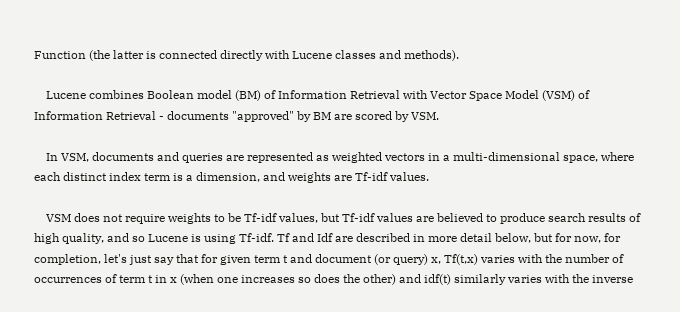Function (the latter is connected directly with Lucene classes and methods).

    Lucene combines Boolean model (BM) of Information Retrieval with Vector Space Model (VSM) of Information Retrieval - documents "approved" by BM are scored by VSM.

    In VSM, documents and queries are represented as weighted vectors in a multi-dimensional space, where each distinct index term is a dimension, and weights are Tf-idf values.

    VSM does not require weights to be Tf-idf values, but Tf-idf values are believed to produce search results of high quality, and so Lucene is using Tf-idf. Tf and Idf are described in more detail below, but for now, for completion, let's just say that for given term t and document (or query) x, Tf(t,x) varies with the number of occurrences of term t in x (when one increases so does the other) and idf(t) similarly varies with the inverse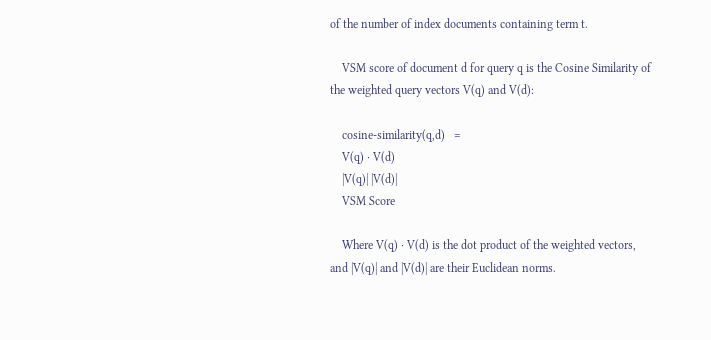of the number of index documents containing term t.

    VSM score of document d for query q is the Cosine Similarity of the weighted query vectors V(q) and V(d):

    cosine-similarity(q,d)   =
    V(q) · V(d)
    |V(q)| |V(d)|
    VSM Score

    Where V(q) · V(d) is the dot product of the weighted vectors, and |V(q)| and |V(d)| are their Euclidean norms.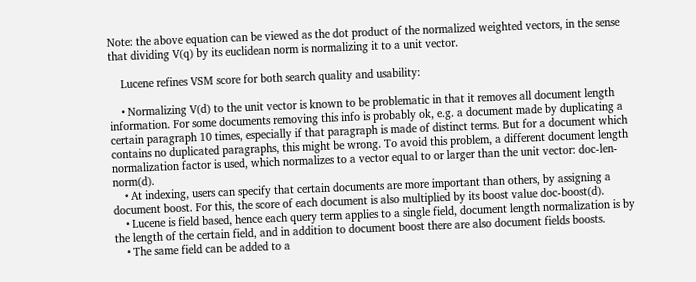Note: the above equation can be viewed as the dot product of the normalized weighted vectors, in the sense that dividing V(q) by its euclidean norm is normalizing it to a unit vector.

    Lucene refines VSM score for both search quality and usability:

    • Normalizing V(d) to the unit vector is known to be problematic in that it removes all document length information. For some documents removing this info is probably ok, e.g. a document made by duplicating a certain paragraph 10 times, especially if that paragraph is made of distinct terms. But for a document which contains no duplicated paragraphs, this might be wrong. To avoid this problem, a different document length normalization factor is used, which normalizes to a vector equal to or larger than the unit vector: doc-len-norm(d).
    • At indexing, users can specify that certain documents are more important than others, by assigning a document boost. For this, the score of each document is also multiplied by its boost value doc-boost(d).
    • Lucene is field based, hence each query term applies to a single field, document length normalization is by the length of the certain field, and in addition to document boost there are also document fields boosts.
    • The same field can be added to a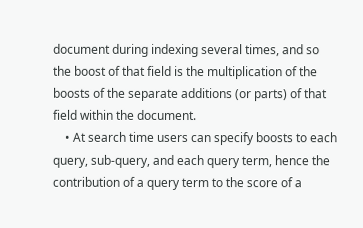document during indexing several times, and so the boost of that field is the multiplication of the boosts of the separate additions (or parts) of that field within the document.
    • At search time users can specify boosts to each query, sub-query, and each query term, hence the contribution of a query term to the score of a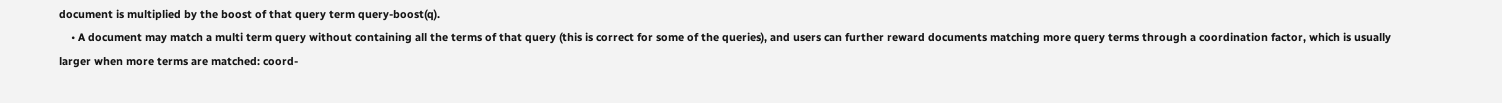document is multiplied by the boost of that query term query-boost(q).
    • A document may match a multi term query without containing all the terms of that query (this is correct for some of the queries), and users can further reward documents matching more query terms through a coordination factor, which is usually larger when more terms are matched: coord-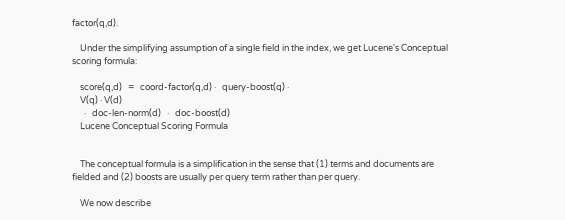factor(q,d).

    Under the simplifying assumption of a single field in the index, we get Lucene's Conceptual scoring formula:

    score(q,d)   =   coord-factor(q,d) ·   query-boost(q) ·
    V(q) · V(d)
      ·   doc-len-norm(d)   ·   doc-boost(d)
    Lucene Conceptual Scoring Formula


    The conceptual formula is a simplification in the sense that (1) terms and documents are fielded and (2) boosts are usually per query term rather than per query.

    We now describe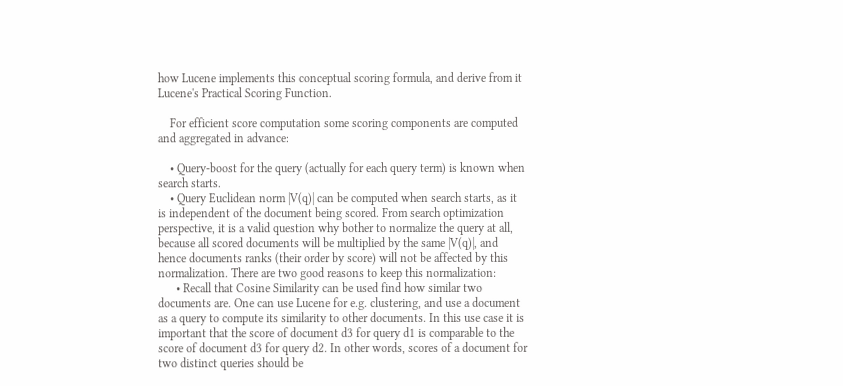how Lucene implements this conceptual scoring formula, and derive from it Lucene's Practical Scoring Function.

    For efficient score computation some scoring components are computed and aggregated in advance:

    • Query-boost for the query (actually for each query term) is known when search starts.
    • Query Euclidean norm |V(q)| can be computed when search starts, as it is independent of the document being scored. From search optimization perspective, it is a valid question why bother to normalize the query at all, because all scored documents will be multiplied by the same |V(q)|, and hence documents ranks (their order by score) will not be affected by this normalization. There are two good reasons to keep this normalization:
      • Recall that Cosine Similarity can be used find how similar two documents are. One can use Lucene for e.g. clustering, and use a document as a query to compute its similarity to other documents. In this use case it is important that the score of document d3 for query d1 is comparable to the score of document d3 for query d2. In other words, scores of a document for two distinct queries should be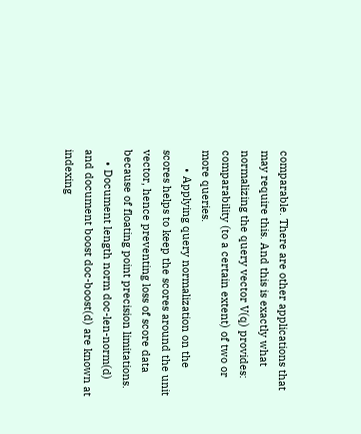comparable. There are other applications that may require this. And this is exactly what normalizing the query vector V(q) provides: comparability (to a certain extent) of two or more queries.
      • Applying query normalization on the scores helps to keep the scores around the unit vector, hence preventing loss of score data because of floating point precision limitations.
    • Document length norm doc-len-norm(d) and document boost doc-boost(d) are known at indexing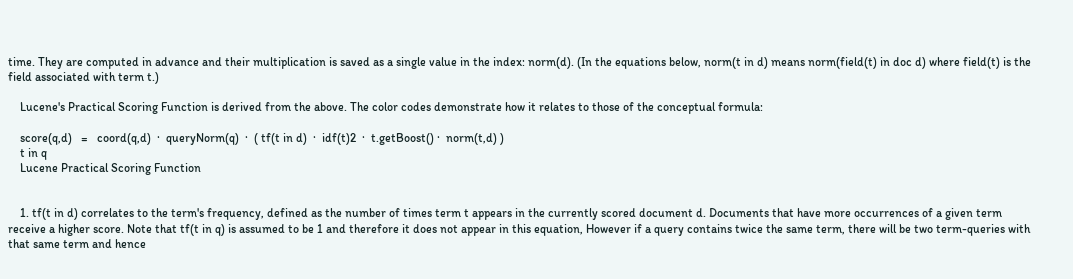time. They are computed in advance and their multiplication is saved as a single value in the index: norm(d). (In the equations below, norm(t in d) means norm(field(t) in doc d) where field(t) is the field associated with term t.)

    Lucene's Practical Scoring Function is derived from the above. The color codes demonstrate how it relates to those of the conceptual formula:

    score(q,d)   =   coord(q,d)  ·  queryNorm(q)  ·  ( tf(t in d)  ·  idf(t)2  ·  t.getBoost() ·  norm(t,d) )
    t in q
    Lucene Practical Scoring Function


    1. tf(t in d) correlates to the term's frequency, defined as the number of times term t appears in the currently scored document d. Documents that have more occurrences of a given term receive a higher score. Note that tf(t in q) is assumed to be 1 and therefore it does not appear in this equation, However if a query contains twice the same term, there will be two term-queries with that same term and hence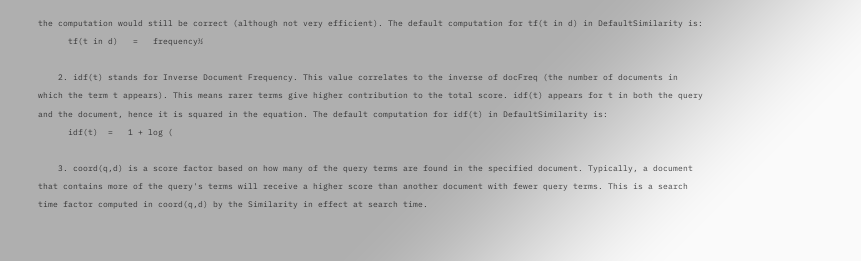the computation would still be correct (although not very efficient). The default computation for tf(t in d) in DefaultSimilarity is:
      tf(t in d)   =   frequency½

    2. idf(t) stands for Inverse Document Frequency. This value correlates to the inverse of docFreq (the number of documents in which the term t appears). This means rarer terms give higher contribution to the total score. idf(t) appears for t in both the query and the document, hence it is squared in the equation. The default computation for idf(t) in DefaultSimilarity is:
      idf(t)  =   1 + log (

    3. coord(q,d) is a score factor based on how many of the query terms are found in the specified document. Typically, a document that contains more of the query's terms will receive a higher score than another document with fewer query terms. This is a search time factor computed in coord(q,d) by the Similarity in effect at search time.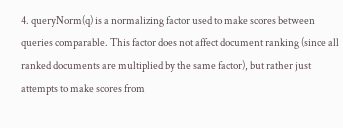4. queryNorm(q) is a normalizing factor used to make scores between queries comparable. This factor does not affect document ranking (since all ranked documents are multiplied by the same factor), but rather just attempts to make scores from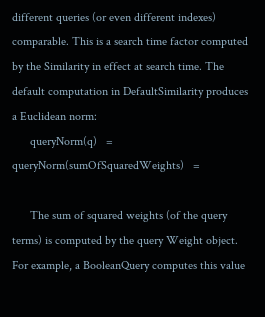different queries (or even different indexes) comparable. This is a search time factor computed by the Similarity in effect at search time. The default computation in DefaultSimilarity produces a Euclidean norm:
      queryNorm(q)   =   queryNorm(sumOfSquaredWeights)   =

      The sum of squared weights (of the query terms) is computed by the query Weight object. For example, a BooleanQuery computes this value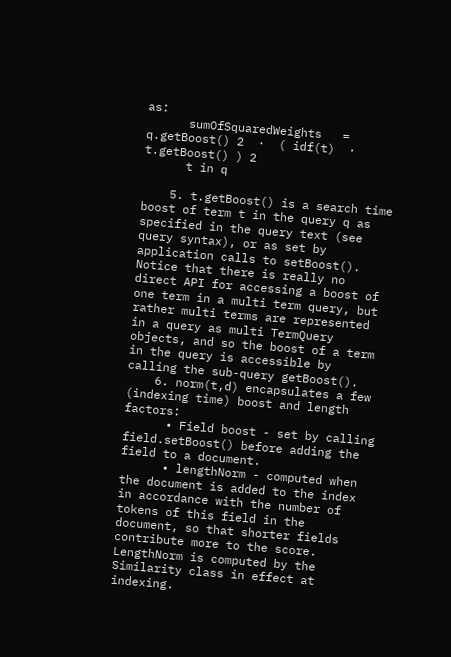as:
      sumOfSquaredWeights   =   q.getBoost() 2  ·  ( idf(t)  ·  t.getBoost() ) 2
      t in q

    5. t.getBoost() is a search time boost of term t in the query q as specified in the query text (see query syntax), or as set by application calls to setBoost(). Notice that there is really no direct API for accessing a boost of one term in a multi term query, but rather multi terms are represented in a query as multi TermQuery objects, and so the boost of a term in the query is accessible by calling the sub-query getBoost().
    6. norm(t,d) encapsulates a few (indexing time) boost and length factors:
      • Field boost - set by calling field.setBoost() before adding the field to a document.
      • lengthNorm - computed when the document is added to the index in accordance with the number of tokens of this field in the document, so that shorter fields contribute more to the score. LengthNorm is computed by the Similarity class in effect at indexing.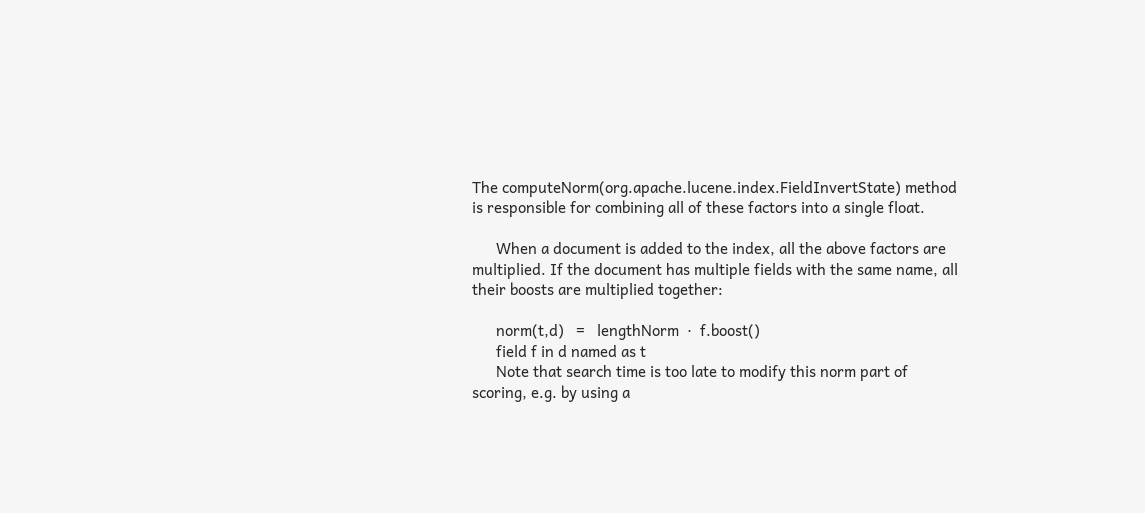The computeNorm(org.apache.lucene.index.FieldInvertState) method is responsible for combining all of these factors into a single float.

      When a document is added to the index, all the above factors are multiplied. If the document has multiple fields with the same name, all their boosts are multiplied together:

      norm(t,d)   =   lengthNorm  ·  f.boost()
      field f in d named as t
      Note that search time is too late to modify this norm part of scoring, e.g. by using a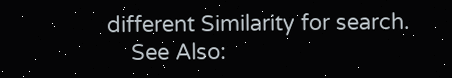different Similarity for search.
    See Also: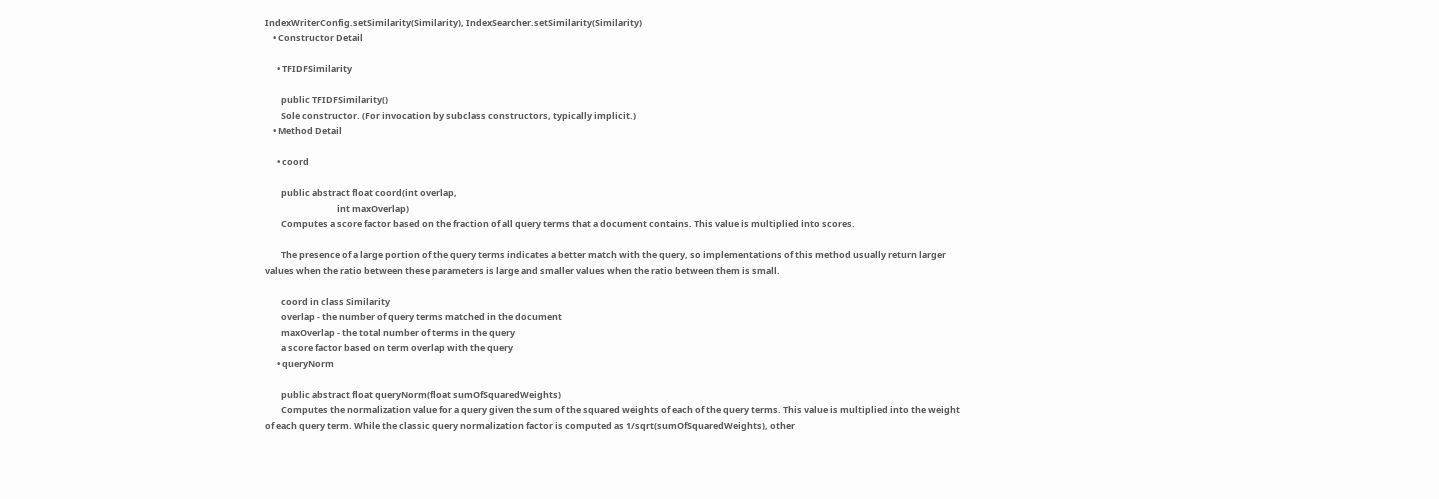IndexWriterConfig.setSimilarity(Similarity), IndexSearcher.setSimilarity(Similarity)
    • Constructor Detail

      • TFIDFSimilarity

        public TFIDFSimilarity()
        Sole constructor. (For invocation by subclass constructors, typically implicit.)
    • Method Detail

      • coord

        public abstract float coord(int overlap,
                                    int maxOverlap)
        Computes a score factor based on the fraction of all query terms that a document contains. This value is multiplied into scores.

        The presence of a large portion of the query terms indicates a better match with the query, so implementations of this method usually return larger values when the ratio between these parameters is large and smaller values when the ratio between them is small.

        coord in class Similarity
        overlap - the number of query terms matched in the document
        maxOverlap - the total number of terms in the query
        a score factor based on term overlap with the query
      • queryNorm

        public abstract float queryNorm(float sumOfSquaredWeights)
        Computes the normalization value for a query given the sum of the squared weights of each of the query terms. This value is multiplied into the weight of each query term. While the classic query normalization factor is computed as 1/sqrt(sumOfSquaredWeights), other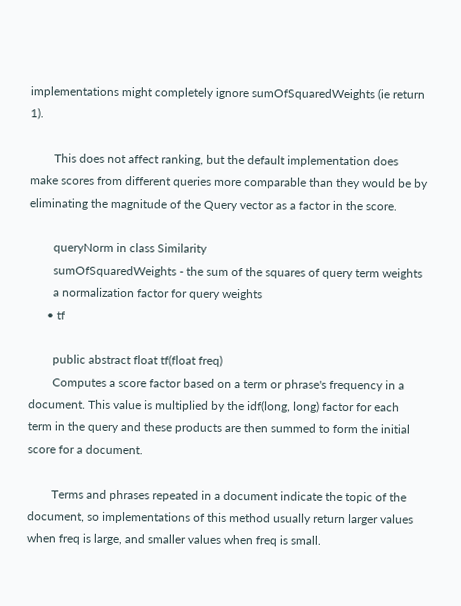implementations might completely ignore sumOfSquaredWeights (ie return 1).

        This does not affect ranking, but the default implementation does make scores from different queries more comparable than they would be by eliminating the magnitude of the Query vector as a factor in the score.

        queryNorm in class Similarity
        sumOfSquaredWeights - the sum of the squares of query term weights
        a normalization factor for query weights
      • tf

        public abstract float tf(float freq)
        Computes a score factor based on a term or phrase's frequency in a document. This value is multiplied by the idf(long, long) factor for each term in the query and these products are then summed to form the initial score for a document.

        Terms and phrases repeated in a document indicate the topic of the document, so implementations of this method usually return larger values when freq is large, and smaller values when freq is small.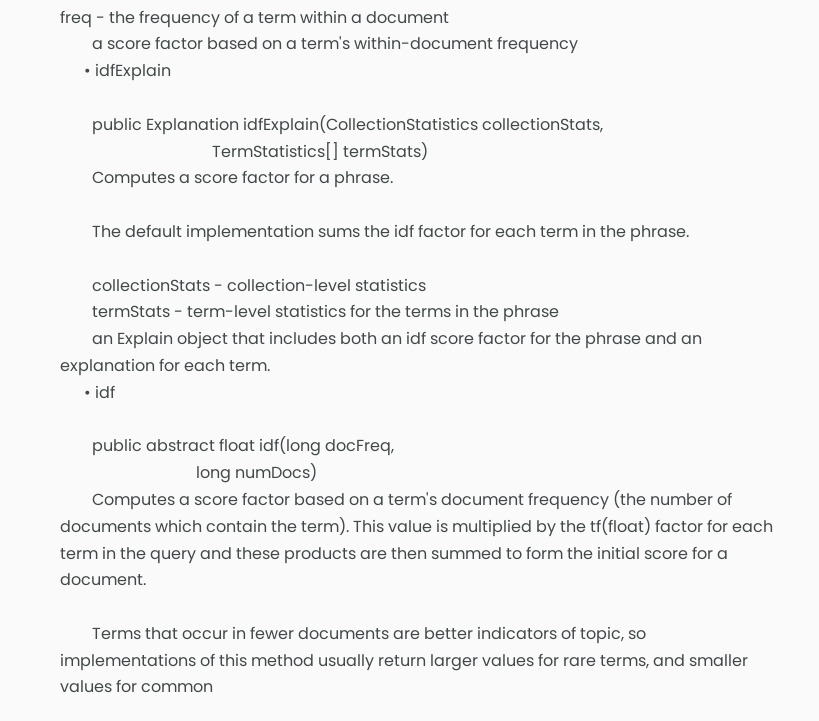freq - the frequency of a term within a document
        a score factor based on a term's within-document frequency
      • idfExplain

        public Explanation idfExplain(CollectionStatistics collectionStats,
                                      TermStatistics[] termStats)
        Computes a score factor for a phrase.

        The default implementation sums the idf factor for each term in the phrase.

        collectionStats - collection-level statistics
        termStats - term-level statistics for the terms in the phrase
        an Explain object that includes both an idf score factor for the phrase and an explanation for each term.
      • idf

        public abstract float idf(long docFreq,
                                  long numDocs)
        Computes a score factor based on a term's document frequency (the number of documents which contain the term). This value is multiplied by the tf(float) factor for each term in the query and these products are then summed to form the initial score for a document.

        Terms that occur in fewer documents are better indicators of topic, so implementations of this method usually return larger values for rare terms, and smaller values for common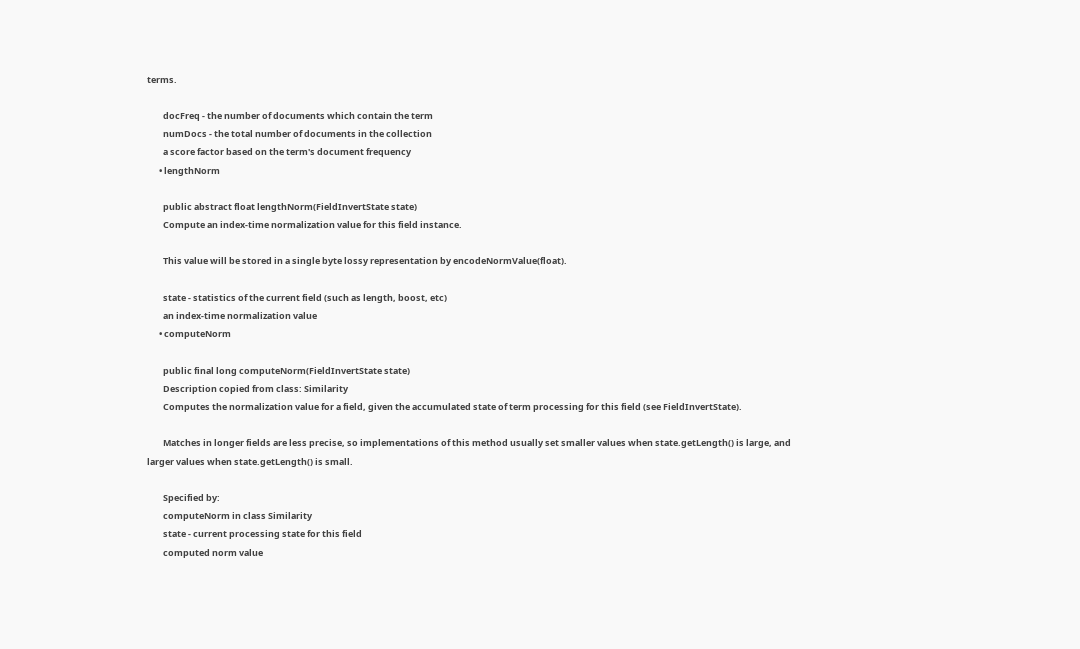terms.

        docFreq - the number of documents which contain the term
        numDocs - the total number of documents in the collection
        a score factor based on the term's document frequency
      • lengthNorm

        public abstract float lengthNorm(FieldInvertState state)
        Compute an index-time normalization value for this field instance.

        This value will be stored in a single byte lossy representation by encodeNormValue(float).

        state - statistics of the current field (such as length, boost, etc)
        an index-time normalization value
      • computeNorm

        public final long computeNorm(FieldInvertState state)
        Description copied from class: Similarity
        Computes the normalization value for a field, given the accumulated state of term processing for this field (see FieldInvertState).

        Matches in longer fields are less precise, so implementations of this method usually set smaller values when state.getLength() is large, and larger values when state.getLength() is small.

        Specified by:
        computeNorm in class Similarity
        state - current processing state for this field
        computed norm value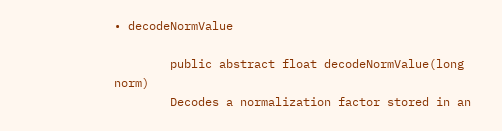• decodeNormValue

        public abstract float decodeNormValue(long norm)
        Decodes a normalization factor stored in an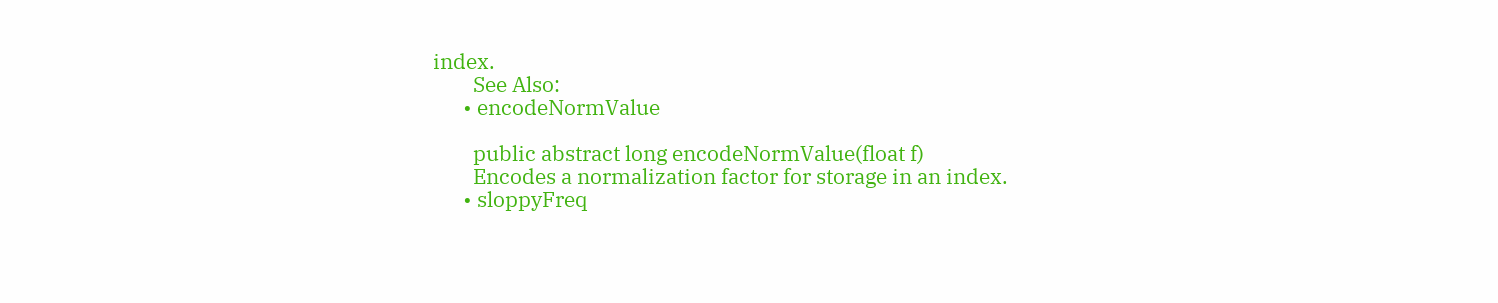index.
        See Also:
      • encodeNormValue

        public abstract long encodeNormValue(float f)
        Encodes a normalization factor for storage in an index.
      • sloppyFreq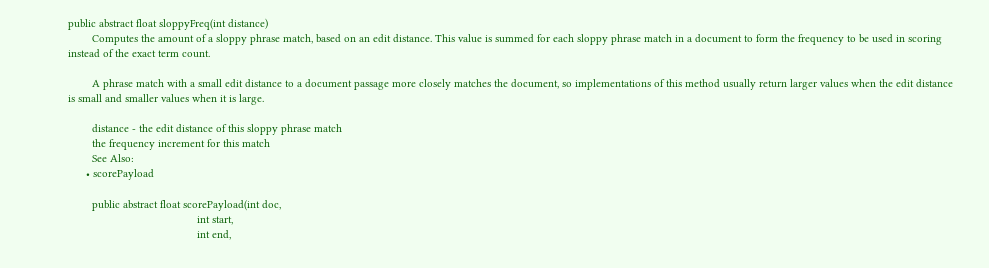public abstract float sloppyFreq(int distance)
        Computes the amount of a sloppy phrase match, based on an edit distance. This value is summed for each sloppy phrase match in a document to form the frequency to be used in scoring instead of the exact term count.

        A phrase match with a small edit distance to a document passage more closely matches the document, so implementations of this method usually return larger values when the edit distance is small and smaller values when it is large.

        distance - the edit distance of this sloppy phrase match
        the frequency increment for this match
        See Also:
      • scorePayload

        public abstract float scorePayload(int doc,
                                           int start,
                                           int end,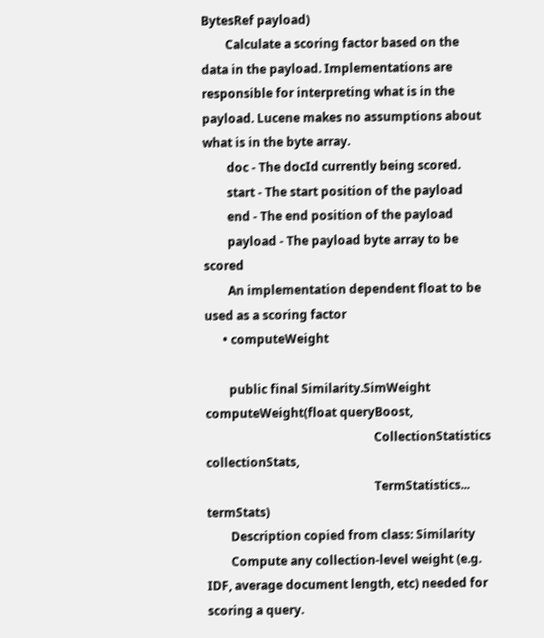BytesRef payload)
        Calculate a scoring factor based on the data in the payload. Implementations are responsible for interpreting what is in the payload. Lucene makes no assumptions about what is in the byte array.
        doc - The docId currently being scored.
        start - The start position of the payload
        end - The end position of the payload
        payload - The payload byte array to be scored
        An implementation dependent float to be used as a scoring factor
      • computeWeight

        public final Similarity.SimWeight computeWeight(float queryBoost,
                                                        CollectionStatistics collectionStats,
                                                        TermStatistics... termStats)
        Description copied from class: Similarity
        Compute any collection-level weight (e.g. IDF, average document length, etc) needed for scoring a query.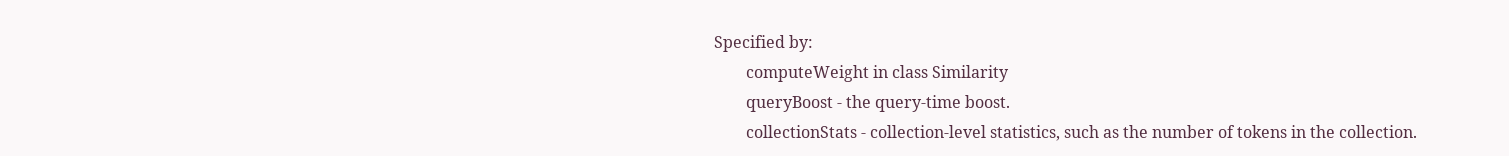Specified by:
        computeWeight in class Similarity
        queryBoost - the query-time boost.
        collectionStats - collection-level statistics, such as the number of tokens in the collection.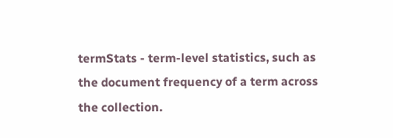termStats - term-level statistics, such as the document frequency of a term across the collection.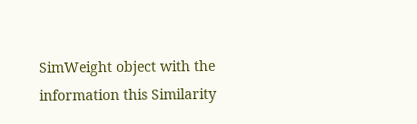SimWeight object with the information this Similarity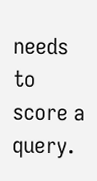needs to score a query.